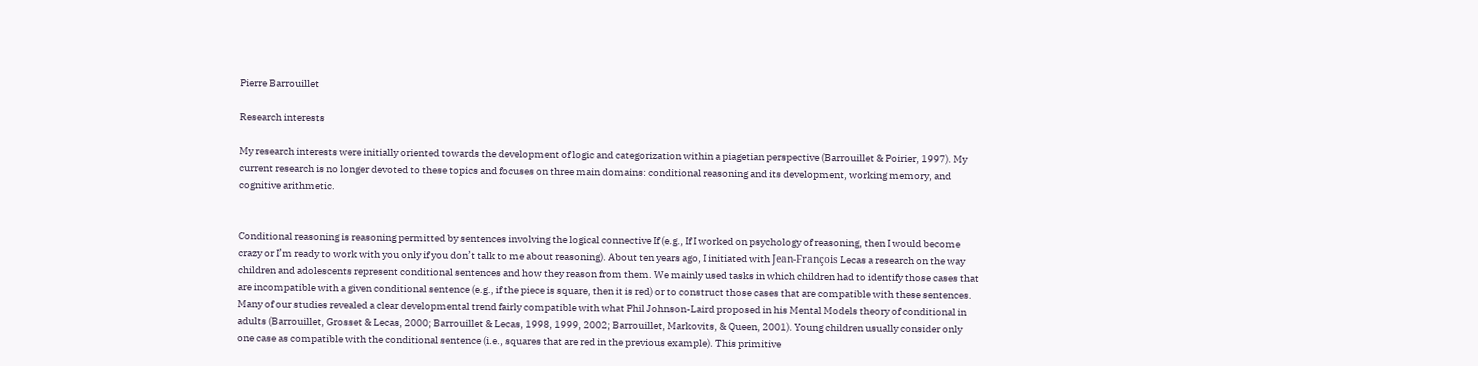Pierre Barrouillet

Research interests

My research interests were initially oriented towards the development of logic and categorization within a piagetian perspective (Barrouillet & Poirier, 1997). My current research is no longer devoted to these topics and focuses on three main domains: conditional reasoning and its development, working memory, and cognitive arithmetic.


Conditional reasoning is reasoning permitted by sentences involving the logical connective If (e.g., If I worked on psychology of reasoning, then I would become crazy or I’m ready to work with you only if you don’t talk to me about reasoning). About ten years ago, I initiated with Jean-François Lecas a research on the way children and adolescents represent conditional sentences and how they reason from them. We mainly used tasks in which children had to identify those cases that are incompatible with a given conditional sentence (e.g., if the piece is square, then it is red) or to construct those cases that are compatible with these sentences. Many of our studies revealed a clear developmental trend fairly compatible with what Phil Johnson-Laird proposed in his Mental Models theory of conditional in adults (Barrouillet, Grosset & Lecas, 2000; Barrouillet & Lecas, 1998, 1999, 2002; Barrouillet, Markovits, & Queen, 2001). Young children usually consider only one case as compatible with the conditional sentence (i.e., squares that are red in the previous example). This primitive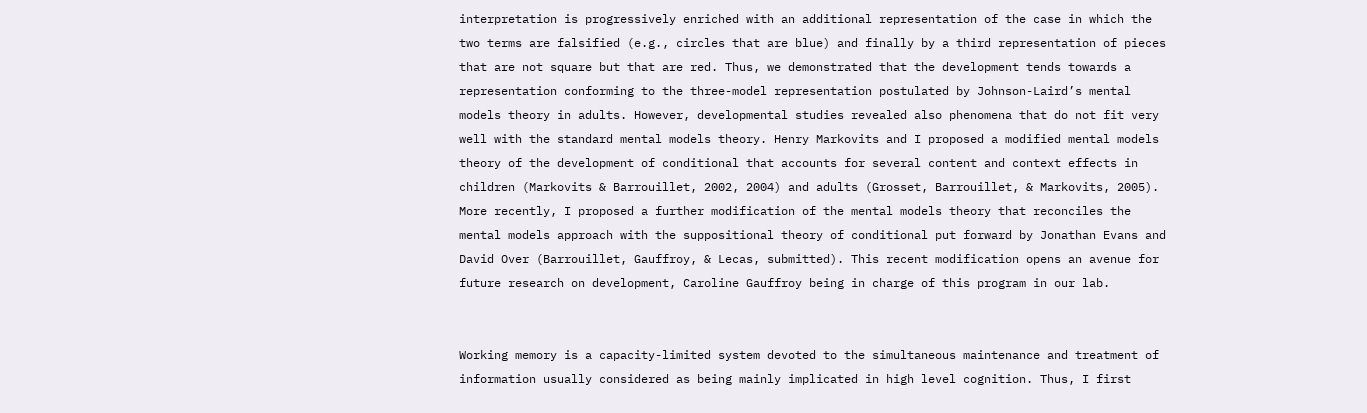interpretation is progressively enriched with an additional representation of the case in which the two terms are falsified (e.g., circles that are blue) and finally by a third representation of pieces that are not square but that are red. Thus, we demonstrated that the development tends towards a representation conforming to the three-model representation postulated by Johnson-Laird’s mental models theory in adults. However, developmental studies revealed also phenomena that do not fit very well with the standard mental models theory. Henry Markovits and I proposed a modified mental models theory of the development of conditional that accounts for several content and context effects in children (Markovits & Barrouillet, 2002, 2004) and adults (Grosset, Barrouillet, & Markovits, 2005). More recently, I proposed a further modification of the mental models theory that reconciles the mental models approach with the suppositional theory of conditional put forward by Jonathan Evans and David Over (Barrouillet, Gauffroy, & Lecas, submitted). This recent modification opens an avenue for future research on development, Caroline Gauffroy being in charge of this program in our lab.


Working memory is a capacity-limited system devoted to the simultaneous maintenance and treatment of information usually considered as being mainly implicated in high level cognition. Thus, I first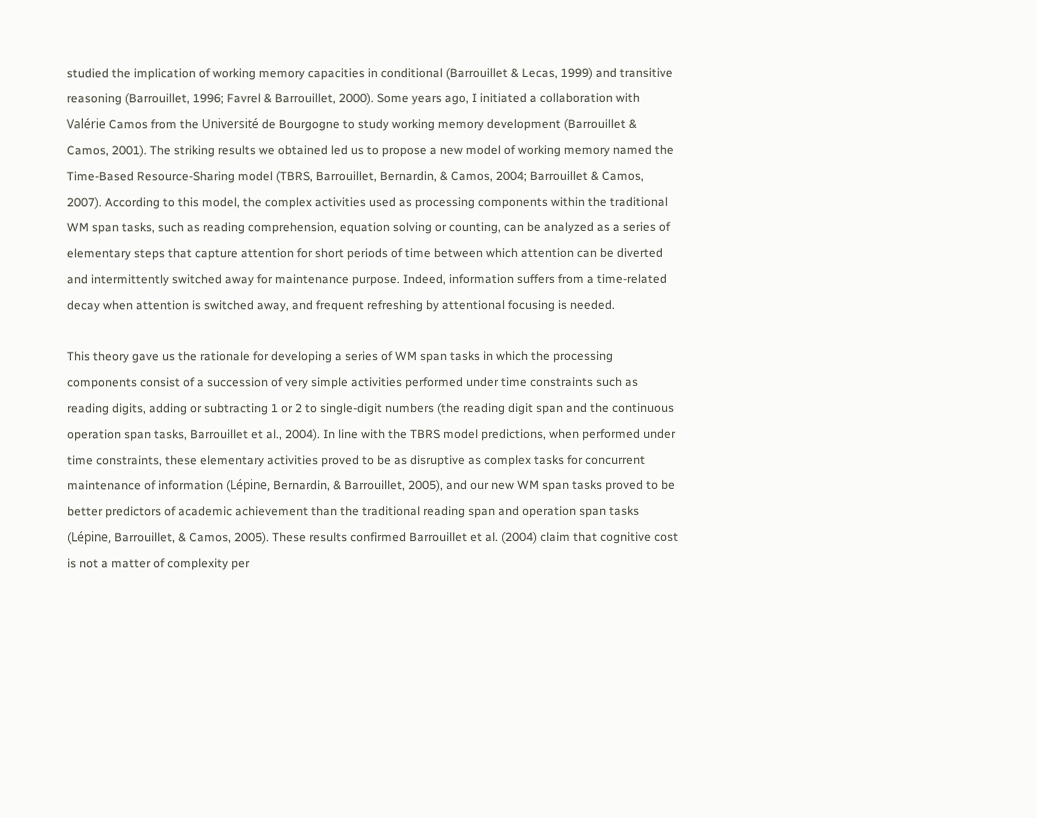studied the implication of working memory capacities in conditional (Barrouillet & Lecas, 1999) and transitive reasoning (Barrouillet, 1996; Favrel & Barrouillet, 2000). Some years ago, I initiated a collaboration with Valérie Camos from the Université de Bourgogne to study working memory development (Barrouillet & Camos, 2001). The striking results we obtained led us to propose a new model of working memory named the Time-Based Resource-Sharing model (TBRS, Barrouillet, Bernardin, & Camos, 2004; Barrouillet & Camos, 2007). According to this model, the complex activities used as processing components within the traditional WM span tasks, such as reading comprehension, equation solving or counting, can be analyzed as a series of elementary steps that capture attention for short periods of time between which attention can be diverted and intermittently switched away for maintenance purpose. Indeed, information suffers from a time-related decay when attention is switched away, and frequent refreshing by attentional focusing is needed.

This theory gave us the rationale for developing a series of WM span tasks in which the processing components consist of a succession of very simple activities performed under time constraints such as reading digits, adding or subtracting 1 or 2 to single-digit numbers (the reading digit span and the continuous operation span tasks, Barrouillet et al., 2004). In line with the TBRS model predictions, when performed under time constraints, these elementary activities proved to be as disruptive as complex tasks for concurrent maintenance of information (Lépine, Bernardin, & Barrouillet, 2005), and our new WM span tasks proved to be better predictors of academic achievement than the traditional reading span and operation span tasks (Lépine, Barrouillet, & Camos, 2005). These results confirmed Barrouillet et al. (2004) claim that cognitive cost is not a matter of complexity per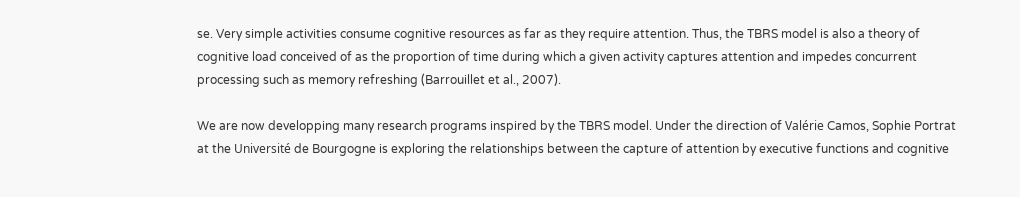se. Very simple activities consume cognitive resources as far as they require attention. Thus, the TBRS model is also a theory of cognitive load conceived of as the proportion of time during which a given activity captures attention and impedes concurrent processing such as memory refreshing (Barrouillet et al., 2007).

We are now developping many research programs inspired by the TBRS model. Under the direction of Valérie Camos, Sophie Portrat at the Université de Bourgogne is exploring the relationships between the capture of attention by executive functions and cognitive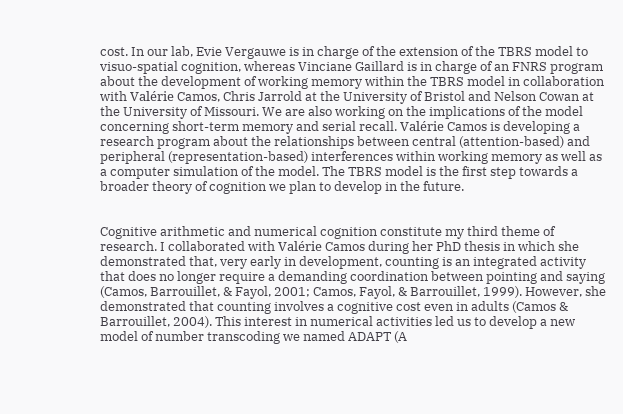cost. In our lab, Evie Vergauwe is in charge of the extension of the TBRS model to visuo-spatial cognition, whereas Vinciane Gaillard is in charge of an FNRS program about the development of working memory within the TBRS model in collaboration with Valérie Camos, Chris Jarrold at the University of Bristol and Nelson Cowan at the University of Missouri. We are also working on the implications of the model concerning short-term memory and serial recall. Valérie Camos is developing a research program about the relationships between central (attention-based) and peripheral (representation-based) interferences within working memory as well as a computer simulation of the model. The TBRS model is the first step towards a broader theory of cognition we plan to develop in the future.


Cognitive arithmetic and numerical cognition constitute my third theme of research. I collaborated with Valérie Camos during her PhD thesis in which she demonstrated that, very early in development, counting is an integrated activity that does no longer require a demanding coordination between pointing and saying (Camos, Barrouillet, & Fayol, 2001; Camos, Fayol, & Barrouillet, 1999). However, she demonstrated that counting involves a cognitive cost even in adults (Camos & Barrouillet, 2004). This interest in numerical activities led us to develop a new model of number transcoding we named ADAPT (A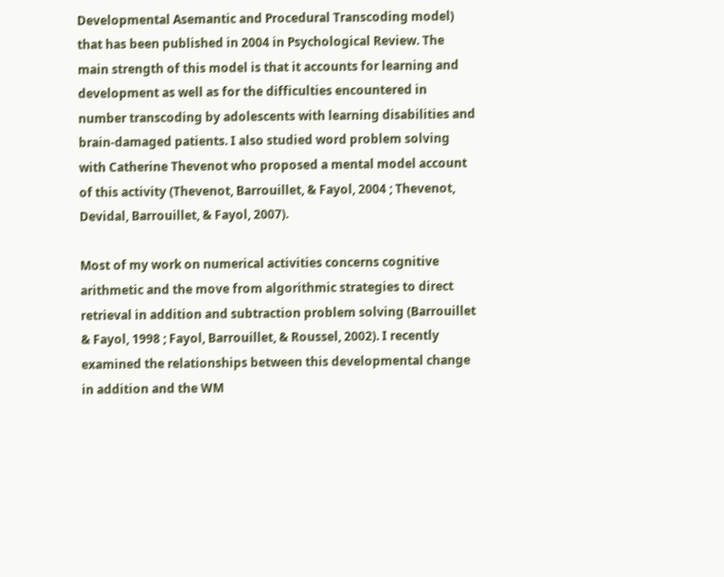Developmental Asemantic and Procedural Transcoding model) that has been published in 2004 in Psychological Review. The main strength of this model is that it accounts for learning and development as well as for the difficulties encountered in number transcoding by adolescents with learning disabilities and brain-damaged patients. I also studied word problem solving with Catherine Thevenot who proposed a mental model account of this activity (Thevenot, Barrouillet, & Fayol, 2004 ; Thevenot, Devidal, Barrouillet, & Fayol, 2007).

Most of my work on numerical activities concerns cognitive arithmetic and the move from algorithmic strategies to direct retrieval in addition and subtraction problem solving (Barrouillet & Fayol, 1998 ; Fayol, Barrouillet, & Roussel, 2002). I recently examined the relationships between this developmental change in addition and the WM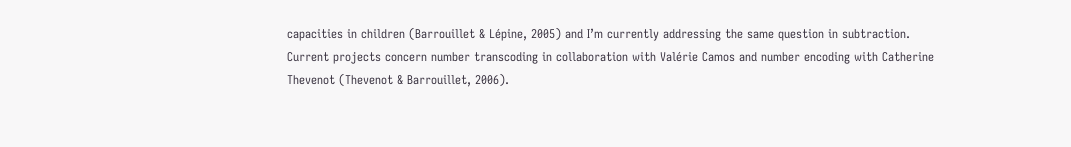capacities in children (Barrouillet & Lépine, 2005) and I’m currently addressing the same question in subtraction. Current projects concern number transcoding in collaboration with Valérie Camos and number encoding with Catherine Thevenot (Thevenot & Barrouillet, 2006).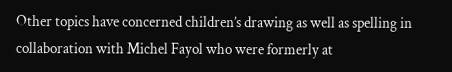Other topics have concerned children’s drawing as well as spelling in collaboration with Michel Fayol who were formerly at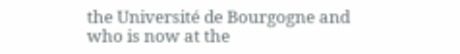the Université de Bourgogne and who is now at the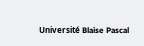Université Blaise Pascal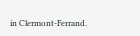in Clermont-Ferrand.